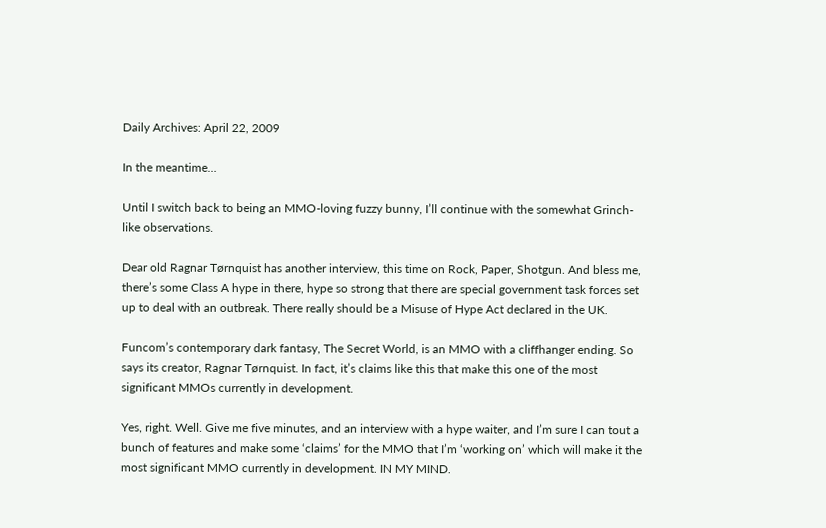Daily Archives: April 22, 2009

In the meantime…

Until I switch back to being an MMO-loving fuzzy bunny, I’ll continue with the somewhat Grinch-like observations.

Dear old Ragnar Tørnquist has another interview, this time on Rock, Paper, Shotgun. And bless me, there’s some Class A hype in there, hype so strong that there are special government task forces set up to deal with an outbreak. There really should be a Misuse of Hype Act declared in the UK.

Funcom’s contemporary dark fantasy, The Secret World, is an MMO with a cliffhanger ending. So says its creator, Ragnar Tørnquist. In fact, it’s claims like this that make this one of the most significant MMOs currently in development.

Yes, right. Well. Give me five minutes, and an interview with a hype waiter, and I’m sure I can tout a bunch of features and make some ‘claims’ for the MMO that I’m ‘working on’ which will make it the most significant MMO currently in development. IN MY MIND.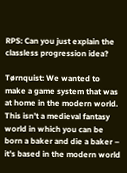RPS: Can you just explain the classless progression idea?

Tørnquist: We wanted to make a game system that was at home in the modern world. This isn’t a medieval fantasy world in which you can be born a baker and die a baker – it’s based in the modern world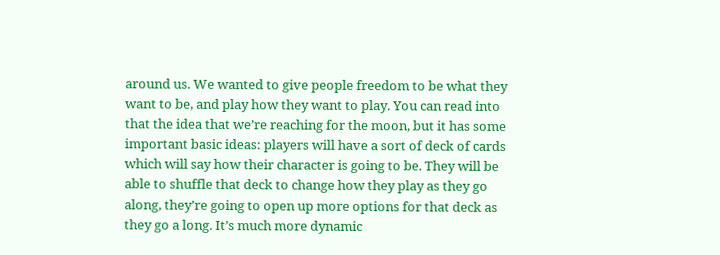around us. We wanted to give people freedom to be what they want to be, and play how they want to play. You can read into that the idea that we’re reaching for the moon, but it has some important basic ideas: players will have a sort of deck of cards which will say how their character is going to be. They will be able to shuffle that deck to change how they play as they go along, they’re going to open up more options for that deck as they go a long. It’s much more dynamic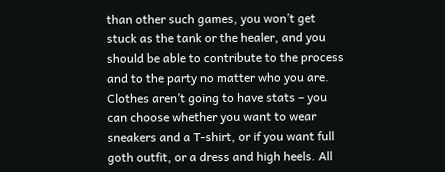than other such games, you won’t get stuck as the tank or the healer, and you should be able to contribute to the process and to the party no matter who you are. Clothes aren’t going to have stats – you can choose whether you want to wear sneakers and a T-shirt, or if you want full goth outfit, or a dress and high heels. All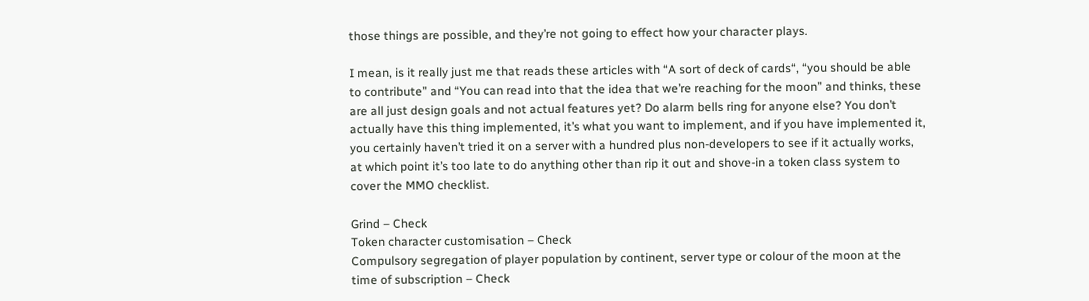those things are possible, and they’re not going to effect how your character plays.

I mean, is it really just me that reads these articles with “A sort of deck of cards“, “you should be able to contribute” and “You can read into that the idea that we’re reaching for the moon” and thinks, these are all just design goals and not actual features yet? Do alarm bells ring for anyone else? You don’t actually have this thing implemented, it’s what you want to implement, and if you have implemented it, you certainly haven’t tried it on a server with a hundred plus non-developers to see if it actually works, at which point it’s too late to do anything other than rip it out and shove-in a token class system to cover the MMO checklist.

Grind – Check
Token character customisation – Check
Compulsory segregation of player population by continent, server type or colour of the moon at the time of subscription – Check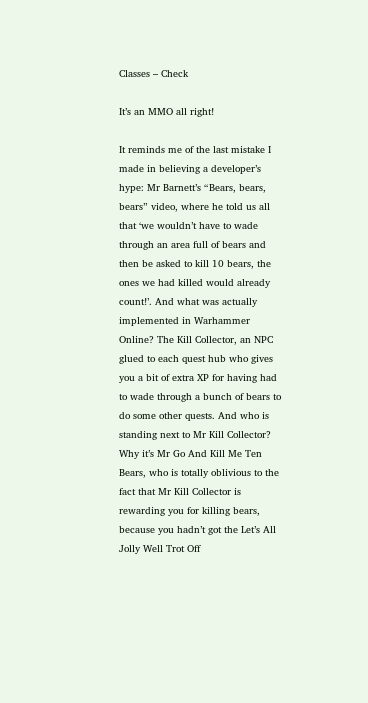Classes – Check

It’s an MMO all right!

It reminds me of the last mistake I made in believing a developer’s hype: Mr Barnett’s “Bears, bears, bears” video, where he told us all that ‘we wouldn’t have to wade through an area full of bears and then be asked to kill 10 bears, the ones we had killed would already count!’. And what was actually implemented in Warhammer Online? The Kill Collector, an NPC glued to each quest hub who gives you a bit of extra XP for having had to wade through a bunch of bears to do some other quests. And who is standing next to Mr Kill Collector? Why it’s Mr Go And Kill Me Ten Bears, who is totally oblivious to the fact that Mr Kill Collector is rewarding you for killing bears, because you hadn’t got the Let’s All Jolly Well Trot Off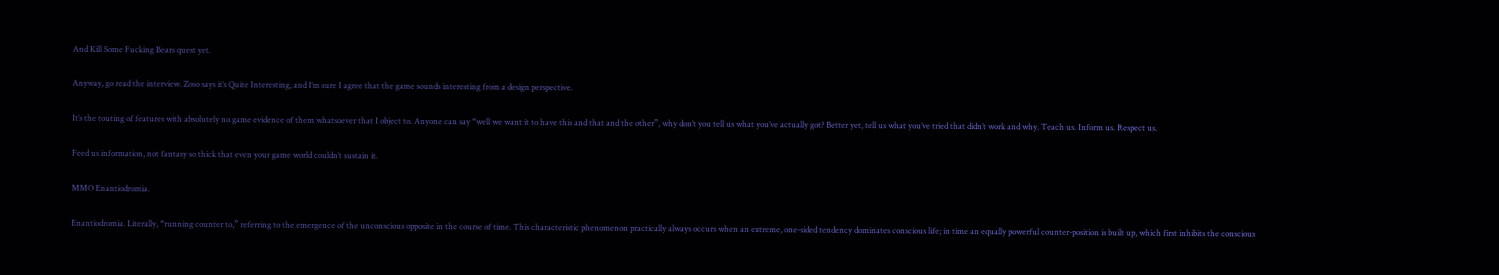And Kill Some Fucking Bears quest yet.

Anyway, go read the interview. Zoso says it’s Quite Interesting, and I’m sure I agree that the game sounds interesting from a design perspective.

It’s the touting of features with absolutely no game evidence of them whatsoever that I object to. Anyone can say “well we want it to have this and that and the other”, why don’t you tell us what you’ve actually got? Better yet, tell us what you’ve tried that didn’t work and why. Teach us. Inform us. Respect us.

Feed us information, not fantasy so thick that even your game world couldn’t sustain it.

MMO Enantiodromia.

Enantiodromia. Literally, “running counter to,” referring to the emergence of the unconscious opposite in the course of time. This characteristic phenomenon practically always occurs when an extreme, one-sided tendency dominates conscious life; in time an equally powerful counter-position is built up, which first inhibits the conscious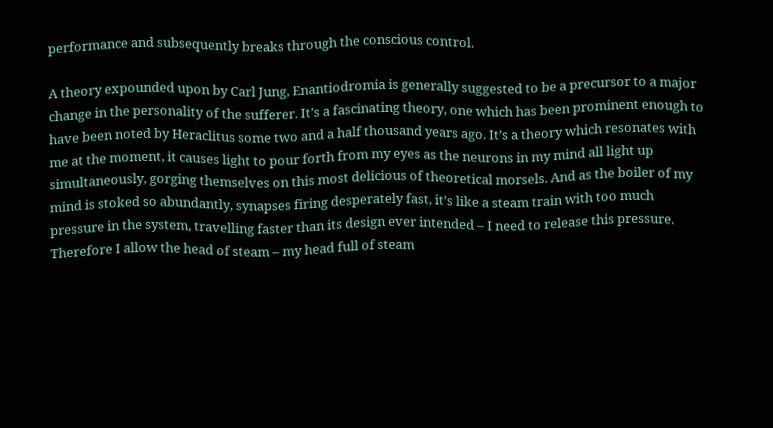performance and subsequently breaks through the conscious control.

A theory expounded upon by Carl Jung, Enantiodromia is generally suggested to be a precursor to a major change in the personality of the sufferer. It’s a fascinating theory, one which has been prominent enough to have been noted by Heraclitus some two and a half thousand years ago. It’s a theory which resonates with me at the moment, it causes light to pour forth from my eyes as the neurons in my mind all light up simultaneously, gorging themselves on this most delicious of theoretical morsels. And as the boiler of my mind is stoked so abundantly, synapses firing desperately fast, it’s like a steam train with too much pressure in the system, travelling faster than its design ever intended – I need to release this pressure. Therefore I allow the head of steam – my head full of steam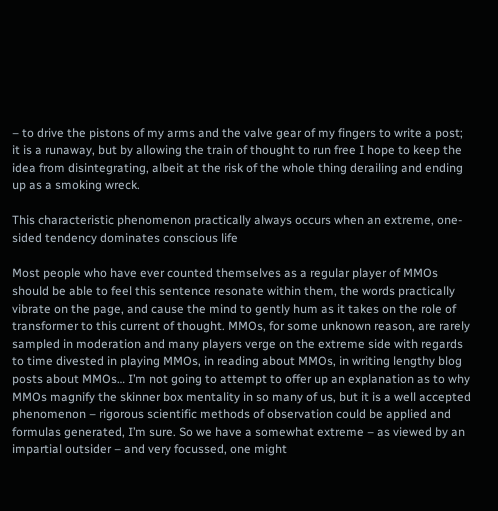– to drive the pistons of my arms and the valve gear of my fingers to write a post; it is a runaway, but by allowing the train of thought to run free I hope to keep the idea from disintegrating, albeit at the risk of the whole thing derailing and ending up as a smoking wreck.

This characteristic phenomenon practically always occurs when an extreme, one-sided tendency dominates conscious life

Most people who have ever counted themselves as a regular player of MMOs should be able to feel this sentence resonate within them, the words practically vibrate on the page, and cause the mind to gently hum as it takes on the role of transformer to this current of thought. MMOs, for some unknown reason, are rarely sampled in moderation and many players verge on the extreme side with regards to time divested in playing MMOs, in reading about MMOs, in writing lengthy blog posts about MMOs… I’m not going to attempt to offer up an explanation as to why MMOs magnify the skinner box mentality in so many of us, but it is a well accepted phenomenon – rigorous scientific methods of observation could be applied and formulas generated, I’m sure. So we have a somewhat extreme – as viewed by an impartial outsider – and very focussed, one might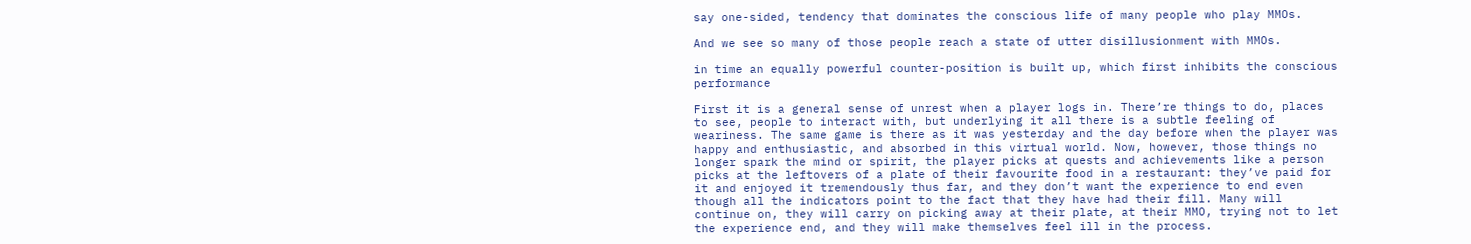say one-sided, tendency that dominates the conscious life of many people who play MMOs.

And we see so many of those people reach a state of utter disillusionment with MMOs.

in time an equally powerful counter-position is built up, which first inhibits the conscious performance

First it is a general sense of unrest when a player logs in. There’re things to do, places to see, people to interact with, but underlying it all there is a subtle feeling of weariness. The same game is there as it was yesterday and the day before when the player was happy and enthusiastic, and absorbed in this virtual world. Now, however, those things no longer spark the mind or spirit, the player picks at quests and achievements like a person picks at the leftovers of a plate of their favourite food in a restaurant: they’ve paid for it and enjoyed it tremendously thus far, and they don’t want the experience to end even though all the indicators point to the fact that they have had their fill. Many will continue on, they will carry on picking away at their plate, at their MMO, trying not to let the experience end, and they will make themselves feel ill in the process.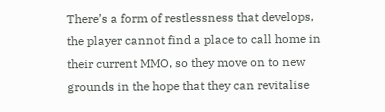There’s a form of restlessness that develops, the player cannot find a place to call home in their current MMO, so they move on to new grounds in the hope that they can revitalise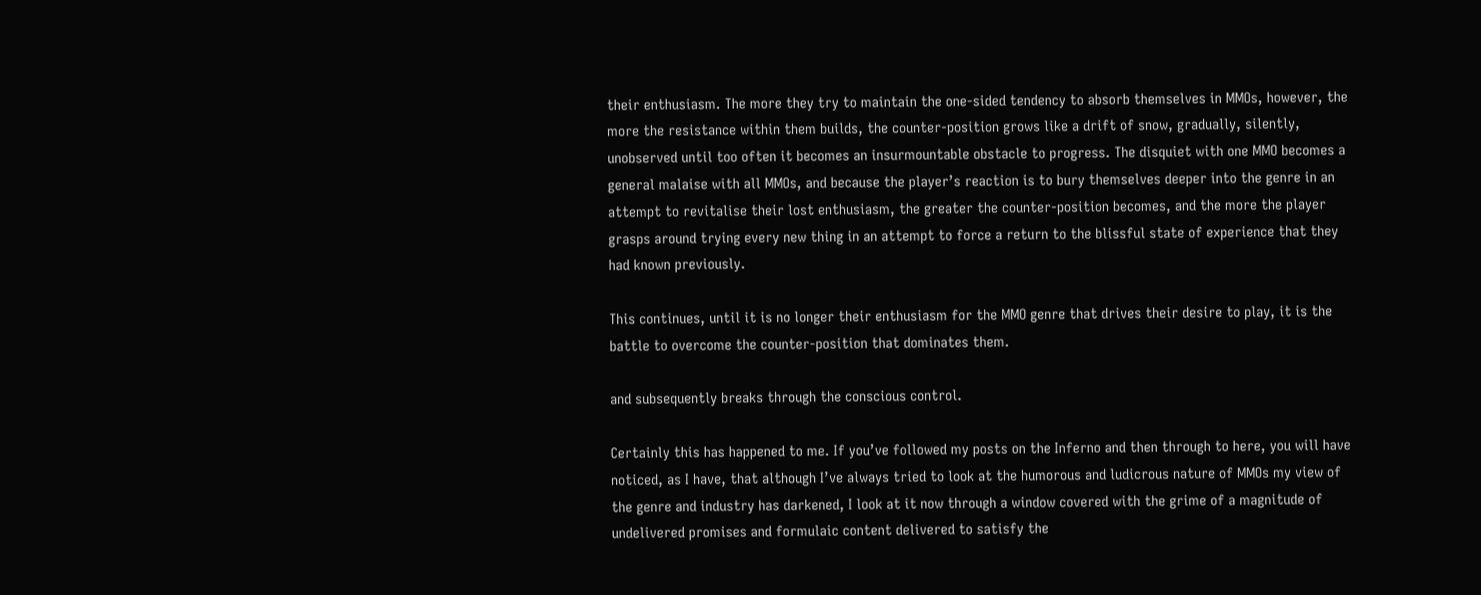their enthusiasm. The more they try to maintain the one-sided tendency to absorb themselves in MMOs, however, the more the resistance within them builds, the counter-position grows like a drift of snow, gradually, silently, unobserved until too often it becomes an insurmountable obstacle to progress. The disquiet with one MMO becomes a general malaise with all MMOs, and because the player’s reaction is to bury themselves deeper into the genre in an attempt to revitalise their lost enthusiasm, the greater the counter-position becomes, and the more the player grasps around trying every new thing in an attempt to force a return to the blissful state of experience that they had known previously.

This continues, until it is no longer their enthusiasm for the MMO genre that drives their desire to play, it is the battle to overcome the counter-position that dominates them.

and subsequently breaks through the conscious control.

Certainly this has happened to me. If you’ve followed my posts on the Inferno and then through to here, you will have noticed, as I have, that although I’ve always tried to look at the humorous and ludicrous nature of MMOs my view of the genre and industry has darkened, I look at it now through a window covered with the grime of a magnitude of undelivered promises and formulaic content delivered to satisfy the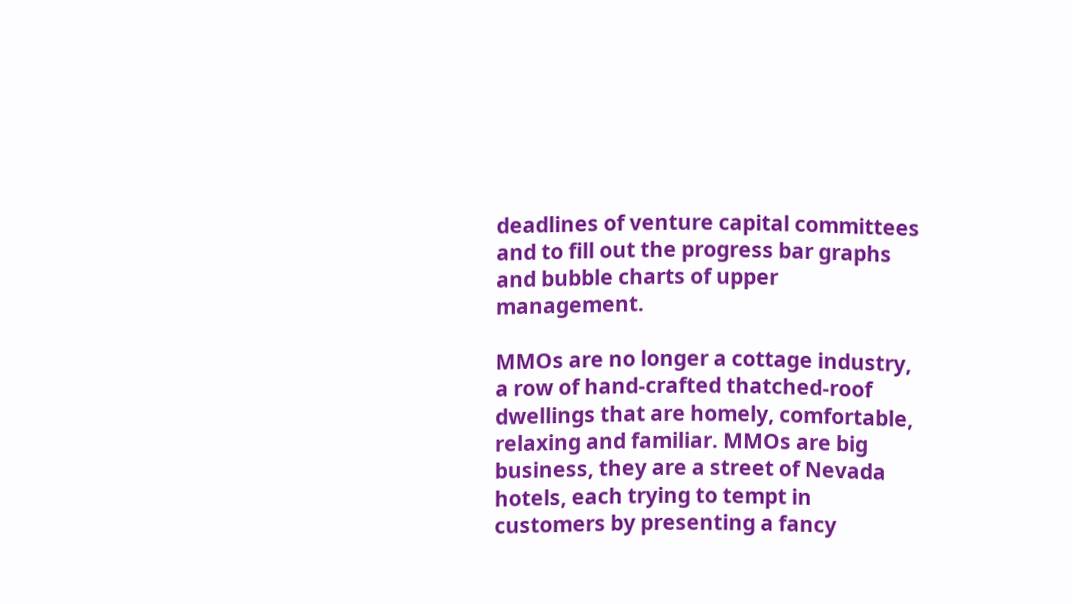deadlines of venture capital committees and to fill out the progress bar graphs and bubble charts of upper management.

MMOs are no longer a cottage industry, a row of hand-crafted thatched-roof dwellings that are homely, comfortable, relaxing and familiar. MMOs are big business, they are a street of Nevada hotels, each trying to tempt in customers by presenting a fancy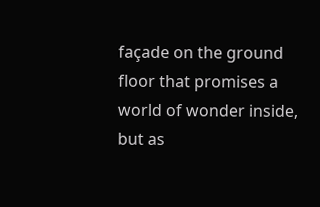façade on the ground floor that promises a world of wonder inside, but as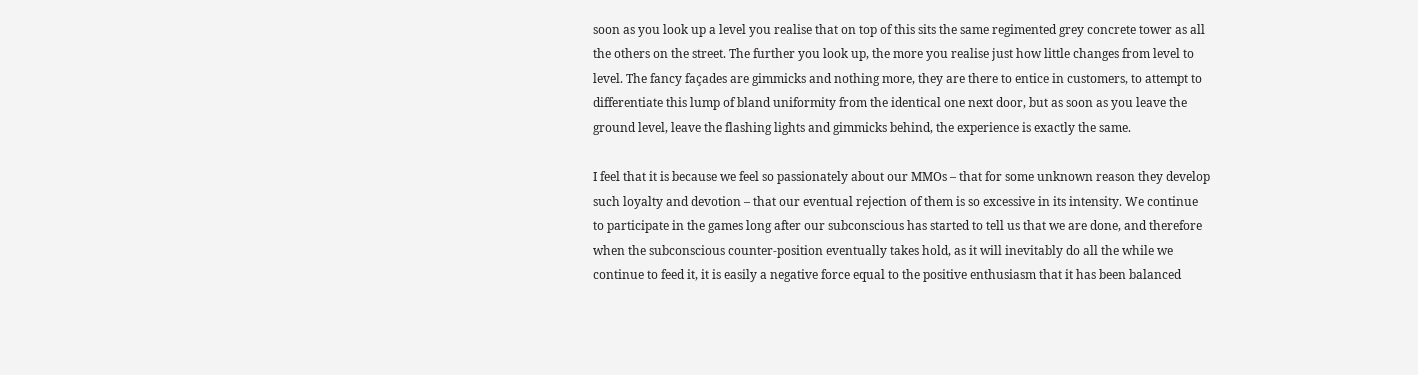soon as you look up a level you realise that on top of this sits the same regimented grey concrete tower as all the others on the street. The further you look up, the more you realise just how little changes from level to level. The fancy façades are gimmicks and nothing more, they are there to entice in customers, to attempt to differentiate this lump of bland uniformity from the identical one next door, but as soon as you leave the ground level, leave the flashing lights and gimmicks behind, the experience is exactly the same.

I feel that it is because we feel so passionately about our MMOs – that for some unknown reason they develop such loyalty and devotion – that our eventual rejection of them is so excessive in its intensity. We continue to participate in the games long after our subconscious has started to tell us that we are done, and therefore when the subconscious counter-position eventually takes hold, as it will inevitably do all the while we continue to feed it, it is easily a negative force equal to the positive enthusiasm that it has been balanced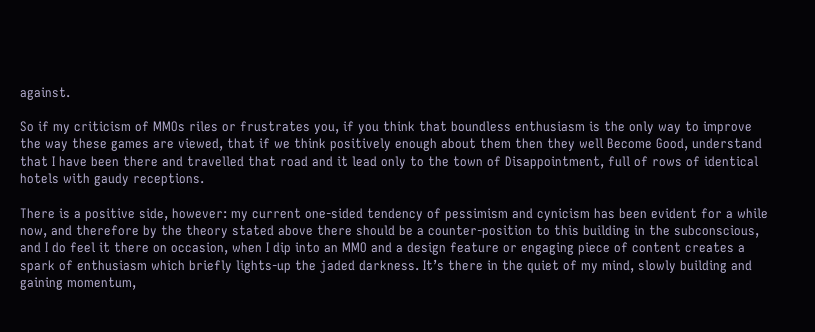against.

So if my criticism of MMOs riles or frustrates you, if you think that boundless enthusiasm is the only way to improve the way these games are viewed, that if we think positively enough about them then they well Become Good, understand that I have been there and travelled that road and it lead only to the town of Disappointment, full of rows of identical hotels with gaudy receptions.

There is a positive side, however: my current one-sided tendency of pessimism and cynicism has been evident for a while now, and therefore by the theory stated above there should be a counter-position to this building in the subconscious, and I do feel it there on occasion, when I dip into an MMO and a design feature or engaging piece of content creates a spark of enthusiasm which briefly lights-up the jaded darkness. It’s there in the quiet of my mind, slowly building and gaining momentum,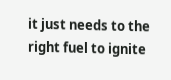it just needs to the right fuel to ignite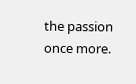the passion once more.